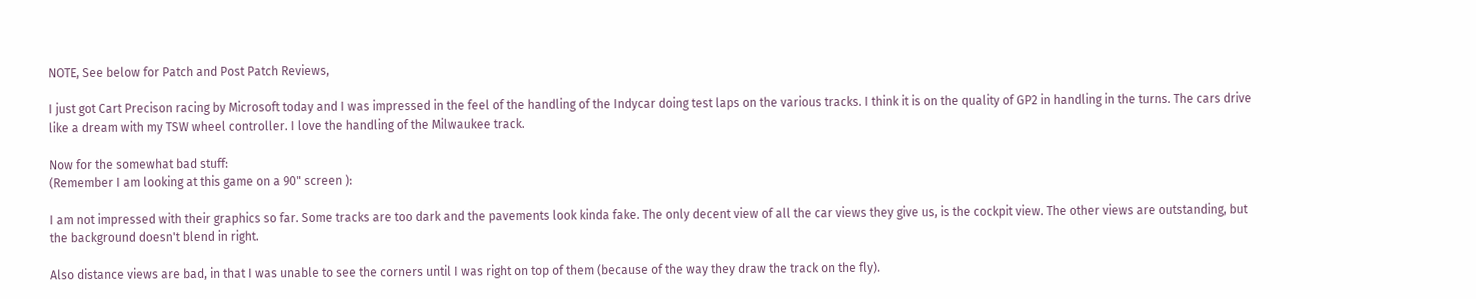NOTE, See below for Patch and Post Patch Reviews,

I just got Cart Precison racing by Microsoft today and I was impressed in the feel of the handling of the Indycar doing test laps on the various tracks. I think it is on the quality of GP2 in handling in the turns. The cars drive like a dream with my TSW wheel controller. I love the handling of the Milwaukee track.

Now for the somewhat bad stuff:
(Remember I am looking at this game on a 90" screen ):

I am not impressed with their graphics so far. Some tracks are too dark and the pavements look kinda fake. The only decent view of all the car views they give us, is the cockpit view. The other views are outstanding, but the background doesn't blend in right.

Also distance views are bad, in that I was unable to see the corners until I was right on top of them (because of the way they draw the track on the fly).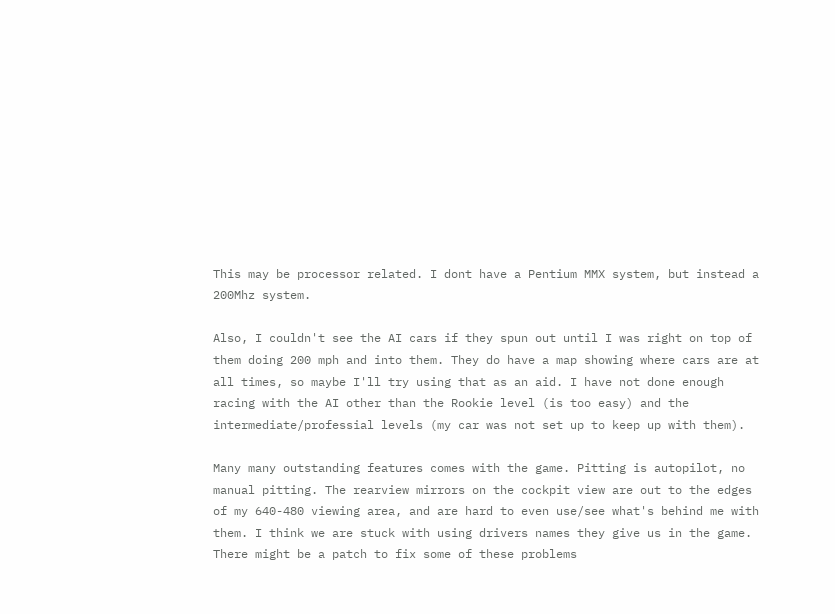This may be processor related. I dont have a Pentium MMX system, but instead a 200Mhz system.

Also, I couldn't see the AI cars if they spun out until I was right on top of them doing 200 mph and into them. They do have a map showing where cars are at all times, so maybe I'll try using that as an aid. I have not done enough racing with the AI other than the Rookie level (is too easy) and the intermediate/professial levels (my car was not set up to keep up with them).

Many many outstanding features comes with the game. Pitting is autopilot, no manual pitting. The rearview mirrors on the cockpit view are out to the edges of my 640-480 viewing area, and are hard to even use/see what's behind me with them. I think we are stuck with using drivers names they give us in the game. There might be a patch to fix some of these problems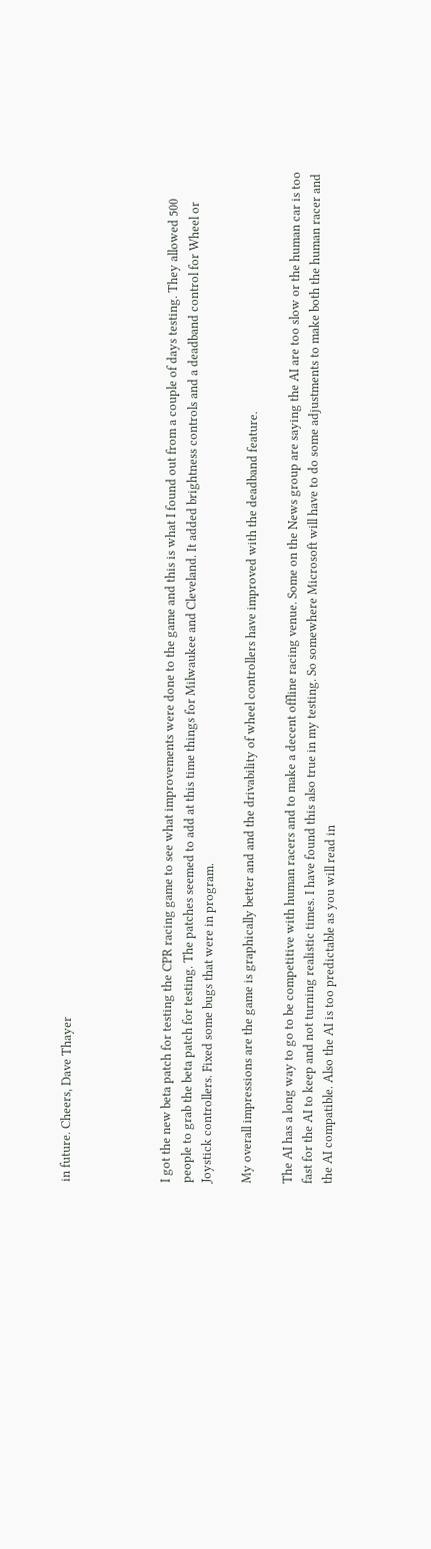in future. Cheers, Dave Thayer




I got the new beta patch for testing the CPR racing game to see what improvements were done to the game and this is what I found out from a couple of days testing. They allowed 500 people to grab the beta patch for testing. The patches seemed to add at this time things for Milwaukee and Cleveland. It added brightness controls and a deadband control for Wheel or Joystick controllers. Fixed some bugs that were in program.

My overall impressions are the game is graphically better and and the drivability of wheel controllers have improved with the deadband feature.

The AI has a long way to go to be competitive with human racers and to make a decent offline racing venue. Some on the News group are saying the AI are too slow or the human car is too fast for the AI to keep and not turning realistic times. I have found this also true in my testing. So somewhere Microsoft will have to do some adjustments to make both the human racer and the AI compatible. Also the AI is too predictable as you will read in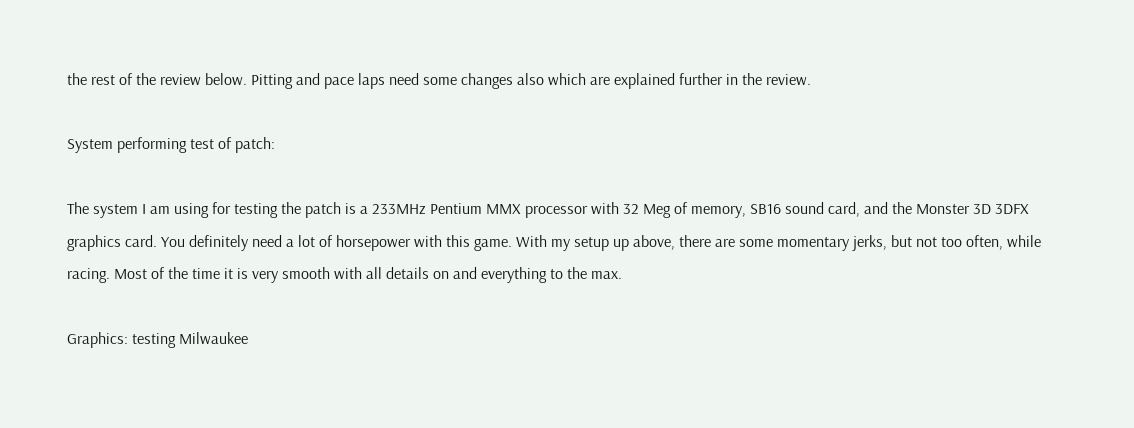the rest of the review below. Pitting and pace laps need some changes also which are explained further in the review.

System performing test of patch:

The system I am using for testing the patch is a 233MHz Pentium MMX processor with 32 Meg of memory, SB16 sound card, and the Monster 3D 3DFX graphics card. You definitely need a lot of horsepower with this game. With my setup up above, there are some momentary jerks, but not too often, while racing. Most of the time it is very smooth with all details on and everything to the max.

Graphics: testing Milwaukee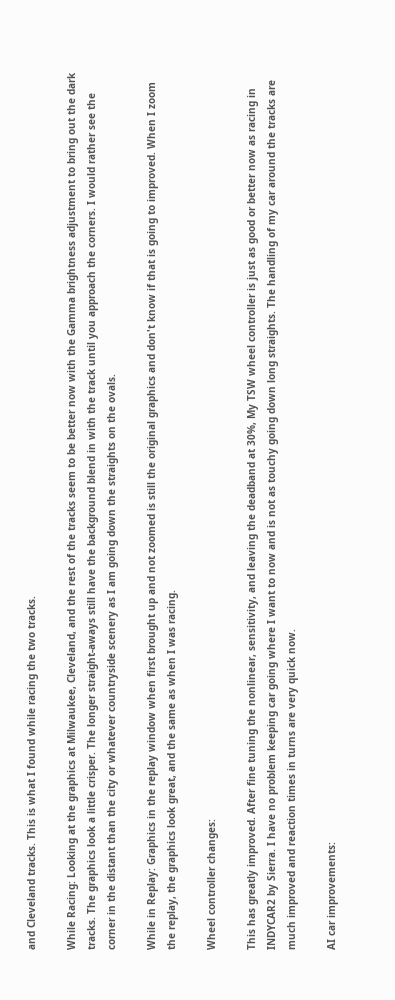and Cleveland tracks. This is what I found while racing the two tracks.

While Racing: Looking at the graphics at Milwaukee, Cleveland, and the rest of the tracks seem to be better now with the Gamma brightness adjustment to bring out the dark tracks. The graphics look a little crisper. The longer straight-aways still have the background blend in with the track until you approach the corners. I would rather see the corner in the distant than the city or whatever countryside scenery as I am going down the straights on the ovals.

While in Replay: Graphics in the replay window when first brought up and not zoomed is still the original graphics and don't know if that is going to improved. When I zoom the replay, the graphics look great, and the same as when I was racing.

Wheel controller changes:

This has greatly improved. After fine tuning the nonlinear, sensitivity, and leaving the deadband at 30%, My TSW wheel controller is just as good or better now as racing in INDYCAR2 by Sierra. I have no problem keeping car going where I want to now and is not as touchy going down long straights. The handling of my car around the tracks are much improved and reaction times in turns are very quick now.

AI car improvements: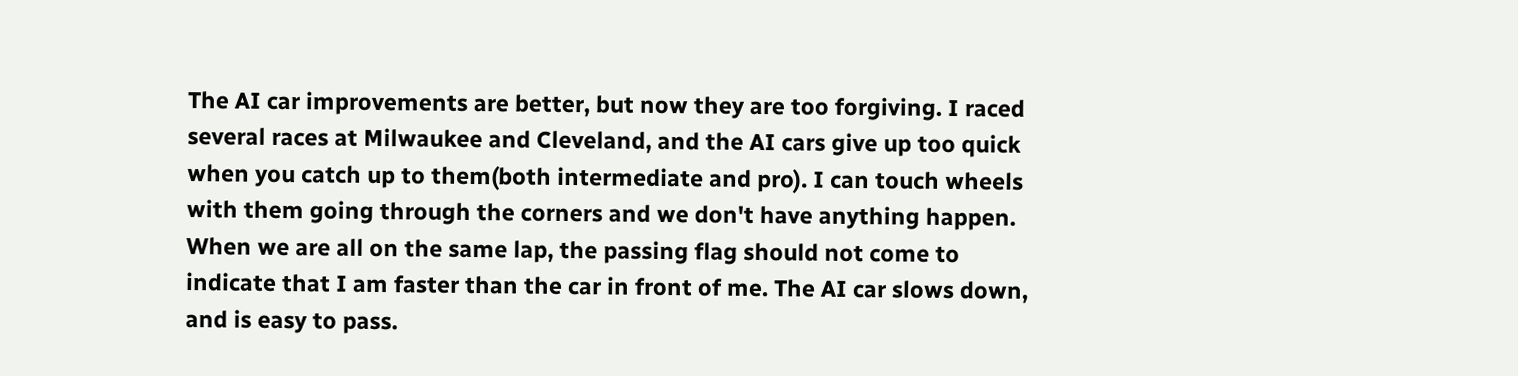The AI car improvements are better, but now they are too forgiving. I raced several races at Milwaukee and Cleveland, and the AI cars give up too quick when you catch up to them(both intermediate and pro). I can touch wheels with them going through the corners and we don't have anything happen. When we are all on the same lap, the passing flag should not come to indicate that I am faster than the car in front of me. The AI car slows down, and is easy to pass.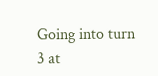Going into turn 3 at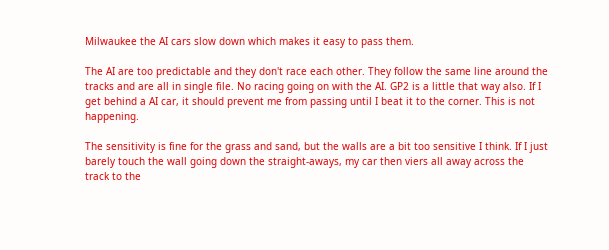Milwaukee the AI cars slow down which makes it easy to pass them.

The AI are too predictable and they don't race each other. They follow the same line around the tracks and are all in single file. No racing going on with the AI. GP2 is a little that way also. If I get behind a AI car, it should prevent me from passing until I beat it to the corner. This is not happening.

The sensitivity is fine for the grass and sand, but the walls are a bit too sensitive I think. If I just barely touch the wall going down the straight-aways, my car then viers all away across the track to the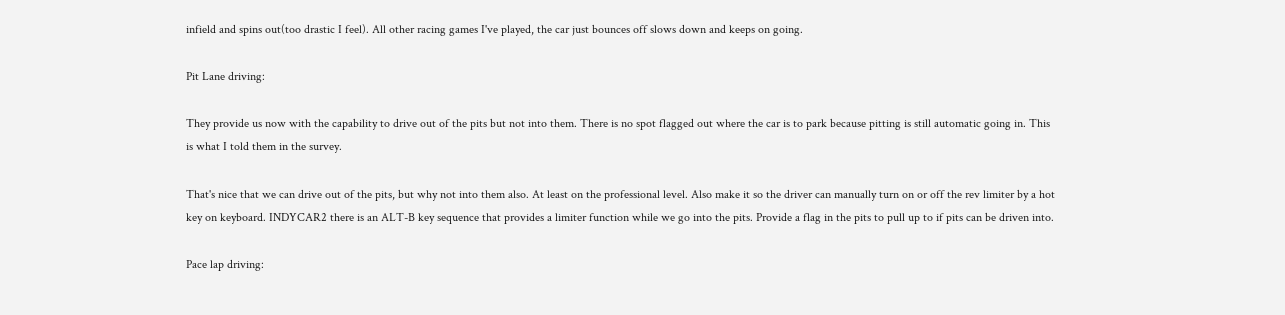infield and spins out(too drastic I feel). All other racing games I've played, the car just bounces off slows down and keeps on going.

Pit Lane driving:

They provide us now with the capability to drive out of the pits but not into them. There is no spot flagged out where the car is to park because pitting is still automatic going in. This is what I told them in the survey.

That's nice that we can drive out of the pits, but why not into them also. At least on the professional level. Also make it so the driver can manually turn on or off the rev limiter by a hot key on keyboard. INDYCAR2 there is an ALT-B key sequence that provides a limiter function while we go into the pits. Provide a flag in the pits to pull up to if pits can be driven into.

Pace lap driving: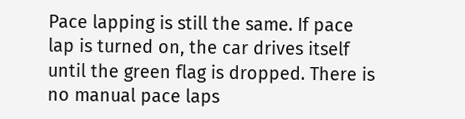Pace lapping is still the same. If pace lap is turned on, the car drives itself until the green flag is dropped. There is no manual pace laps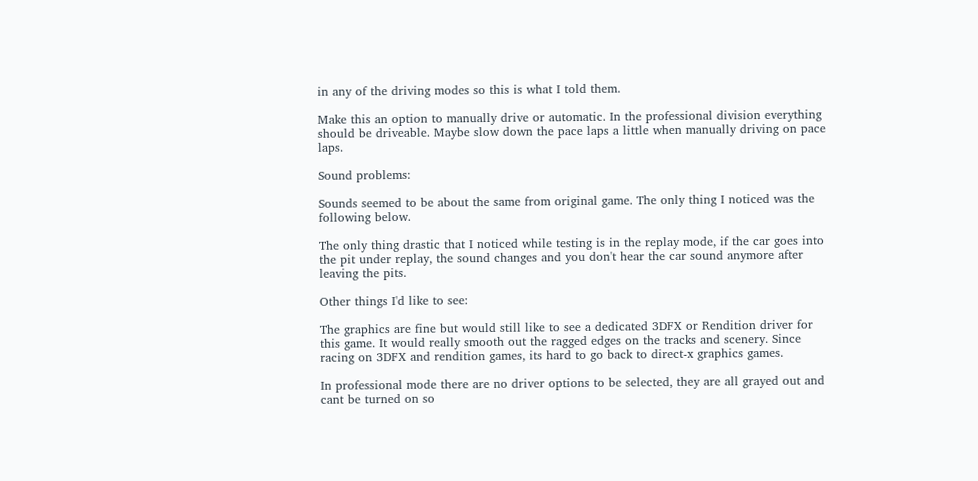in any of the driving modes so this is what I told them.

Make this an option to manually drive or automatic. In the professional division everything should be driveable. Maybe slow down the pace laps a little when manually driving on pace laps.

Sound problems:

Sounds seemed to be about the same from original game. The only thing I noticed was the following below.

The only thing drastic that I noticed while testing is in the replay mode, if the car goes into the pit under replay, the sound changes and you don't hear the car sound anymore after leaving the pits.

Other things I'd like to see:

The graphics are fine but would still like to see a dedicated 3DFX or Rendition driver for this game. It would really smooth out the ragged edges on the tracks and scenery. Since racing on 3DFX and rendition games, its hard to go back to direct-x graphics games.

In professional mode there are no driver options to be selected, they are all grayed out and cant be turned on so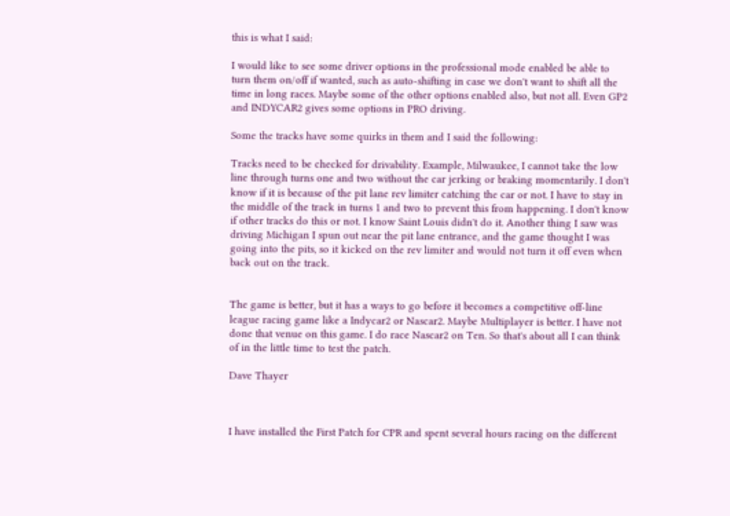this is what I said:

I would like to see some driver options in the professional mode enabled be able to turn them on/off if wanted, such as auto-shifting in case we don't want to shift all the time in long races. Maybe some of the other options enabled also, but not all. Even GP2 and INDYCAR2 gives some options in PRO driving.

Some the tracks have some quirks in them and I said the following:

Tracks need to be checked for drivability. Example, Milwaukee, I cannot take the low line through turns one and two without the car jerking or braking momentarily. I don't know if it is because of the pit lane rev limiter catching the car or not. I have to stay in the middle of the track in turns 1 and two to prevent this from happening. I don't know if other tracks do this or not. I know Saint Louis didn't do it. Another thing I saw was driving Michigan I spun out near the pit lane entrance, and the game thought I was going into the pits, so it kicked on the rev limiter and would not turn it off even when back out on the track.


The game is better, but it has a ways to go before it becomes a competitive off-line league racing game like a Indycar2 or Nascar2. Maybe Multiplayer is better. I have not done that venue on this game. I do race Nascar2 on Ten. So that's about all I can think of in the little time to test the patch.

Dave Thayer



I have installed the First Patch for CPR and spent several hours racing on the different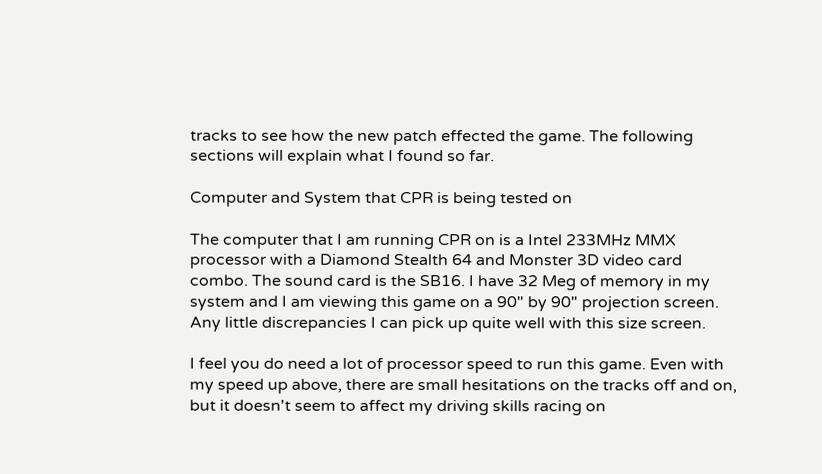tracks to see how the new patch effected the game. The following sections will explain what I found so far.

Computer and System that CPR is being tested on

The computer that I am running CPR on is a Intel 233MHz MMX processor with a Diamond Stealth 64 and Monster 3D video card combo. The sound card is the SB16. I have 32 Meg of memory in my system and I am viewing this game on a 90" by 90" projection screen. Any little discrepancies I can pick up quite well with this size screen.

I feel you do need a lot of processor speed to run this game. Even with my speed up above, there are small hesitations on the tracks off and on, but it doesn't seem to affect my driving skills racing on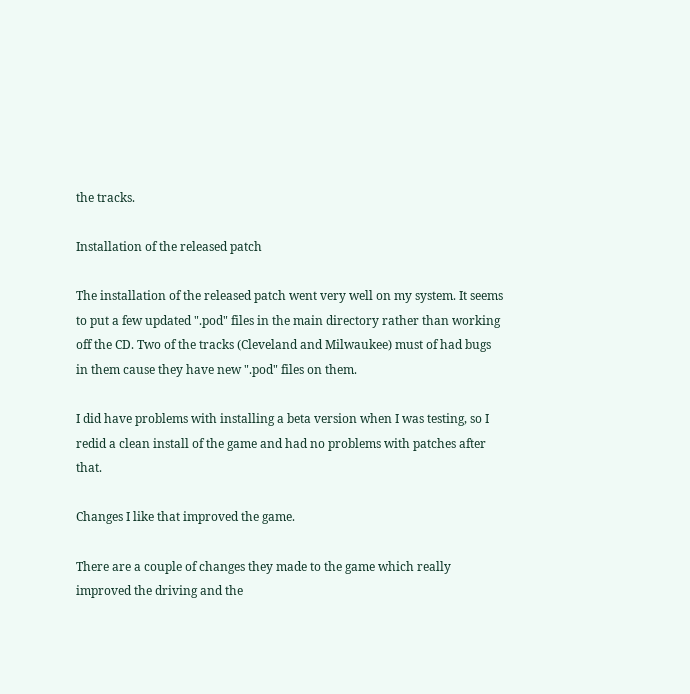the tracks.

Installation of the released patch

The installation of the released patch went very well on my system. It seems to put a few updated ".pod" files in the main directory rather than working off the CD. Two of the tracks (Cleveland and Milwaukee) must of had bugs in them cause they have new ".pod" files on them.

I did have problems with installing a beta version when I was testing, so I redid a clean install of the game and had no problems with patches after that.

Changes I like that improved the game.

There are a couple of changes they made to the game which really improved the driving and the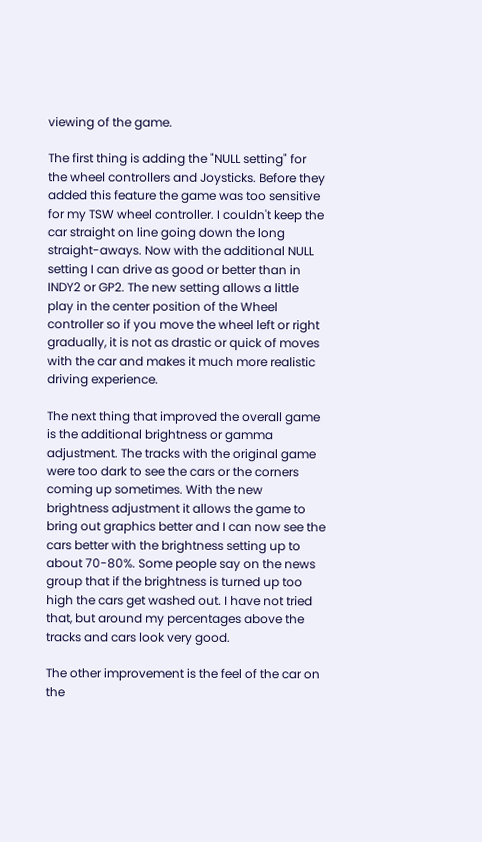viewing of the game.

The first thing is adding the "NULL setting" for the wheel controllers and Joysticks. Before they added this feature the game was too sensitive for my TSW wheel controller. I couldn't keep the car straight on line going down the long straight-aways. Now with the additional NULL setting I can drive as good or better than in INDY2 or GP2. The new setting allows a little play in the center position of the Wheel controller so if you move the wheel left or right gradually, it is not as drastic or quick of moves with the car and makes it much more realistic driving experience.

The next thing that improved the overall game is the additional brightness or gamma adjustment. The tracks with the original game were too dark to see the cars or the corners coming up sometimes. With the new brightness adjustment it allows the game to bring out graphics better and I can now see the cars better with the brightness setting up to about 70-80%. Some people say on the news group that if the brightness is turned up too high the cars get washed out. I have not tried that, but around my percentages above the tracks and cars look very good.

The other improvement is the feel of the car on the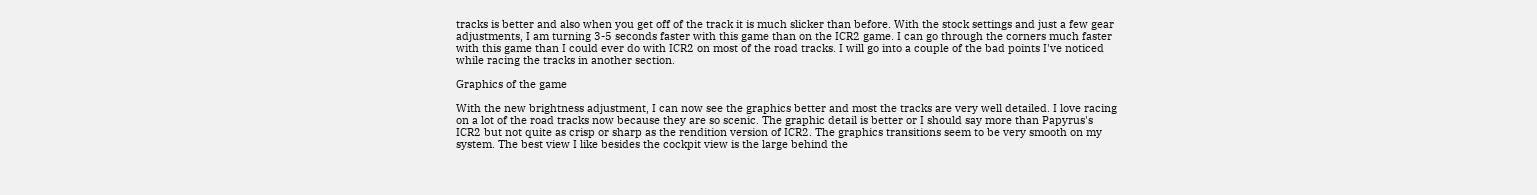tracks is better and also when you get off of the track it is much slicker than before. With the stock settings and just a few gear adjustments, I am turning 3-5 seconds faster with this game than on the ICR2 game. I can go through the corners much faster with this game than I could ever do with ICR2 on most of the road tracks. I will go into a couple of the bad points I've noticed while racing the tracks in another section.

Graphics of the game

With the new brightness adjustment, I can now see the graphics better and most the tracks are very well detailed. I love racing on a lot of the road tracks now because they are so scenic. The graphic detail is better or I should say more than Papyrus's ICR2 but not quite as crisp or sharp as the rendition version of ICR2. The graphics transitions seem to be very smooth on my system. The best view I like besides the cockpit view is the large behind the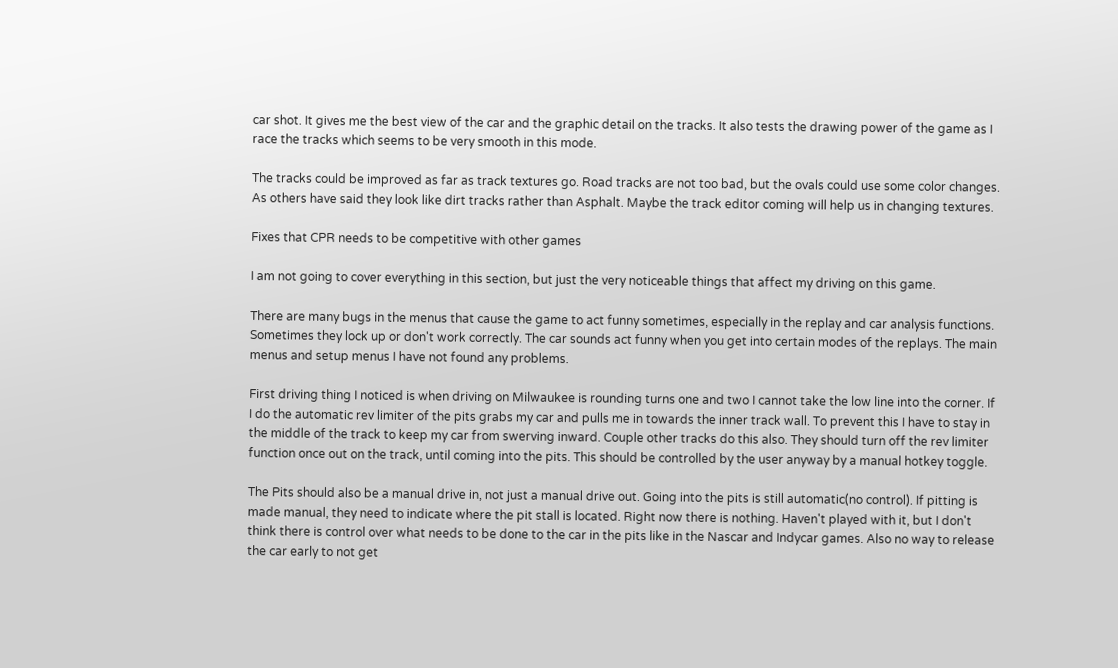car shot. It gives me the best view of the car and the graphic detail on the tracks. It also tests the drawing power of the game as I race the tracks which seems to be very smooth in this mode.

The tracks could be improved as far as track textures go. Road tracks are not too bad, but the ovals could use some color changes. As others have said they look like dirt tracks rather than Asphalt. Maybe the track editor coming will help us in changing textures.

Fixes that CPR needs to be competitive with other games

I am not going to cover everything in this section, but just the very noticeable things that affect my driving on this game.

There are many bugs in the menus that cause the game to act funny sometimes, especially in the replay and car analysis functions. Sometimes they lock up or don't work correctly. The car sounds act funny when you get into certain modes of the replays. The main menus and setup menus I have not found any problems.

First driving thing I noticed is when driving on Milwaukee is rounding turns one and two I cannot take the low line into the corner. If I do the automatic rev limiter of the pits grabs my car and pulls me in towards the inner track wall. To prevent this I have to stay in the middle of the track to keep my car from swerving inward. Couple other tracks do this also. They should turn off the rev limiter function once out on the track, until coming into the pits. This should be controlled by the user anyway by a manual hotkey toggle.

The Pits should also be a manual drive in, not just a manual drive out. Going into the pits is still automatic(no control). If pitting is made manual, they need to indicate where the pit stall is located. Right now there is nothing. Haven't played with it, but I don't think there is control over what needs to be done to the car in the pits like in the Nascar and Indycar games. Also no way to release the car early to not get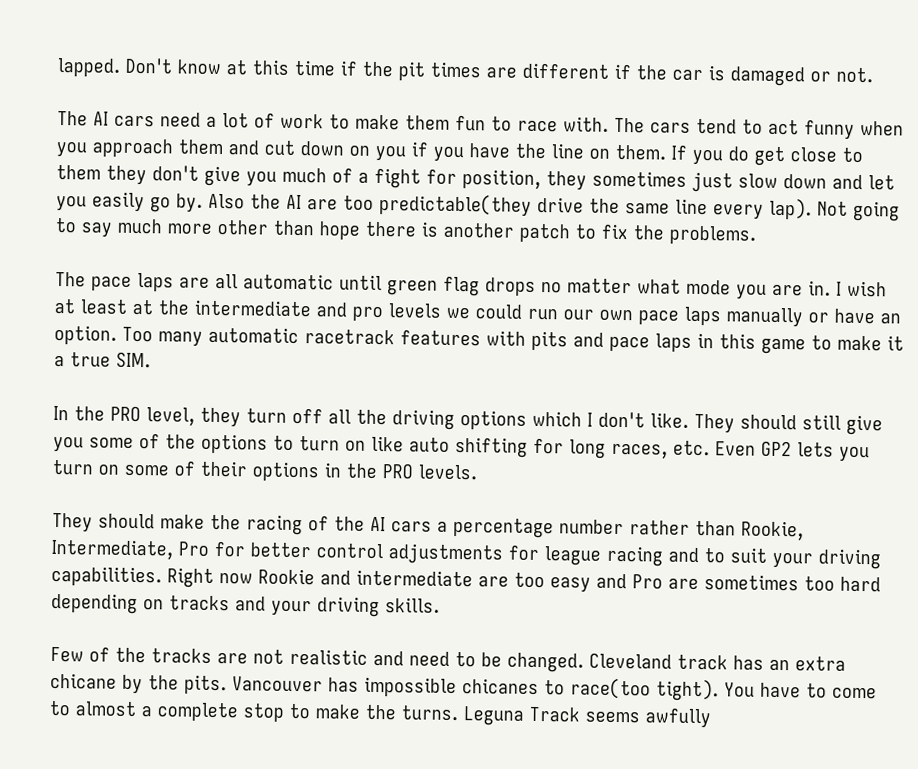lapped. Don't know at this time if the pit times are different if the car is damaged or not.

The AI cars need a lot of work to make them fun to race with. The cars tend to act funny when you approach them and cut down on you if you have the line on them. If you do get close to them they don't give you much of a fight for position, they sometimes just slow down and let you easily go by. Also the AI are too predictable(they drive the same line every lap). Not going to say much more other than hope there is another patch to fix the problems.

The pace laps are all automatic until green flag drops no matter what mode you are in. I wish at least at the intermediate and pro levels we could run our own pace laps manually or have an option. Too many automatic racetrack features with pits and pace laps in this game to make it a true SIM.

In the PRO level, they turn off all the driving options which I don't like. They should still give you some of the options to turn on like auto shifting for long races, etc. Even GP2 lets you turn on some of their options in the PRO levels.

They should make the racing of the AI cars a percentage number rather than Rookie, Intermediate, Pro for better control adjustments for league racing and to suit your driving capabilities. Right now Rookie and intermediate are too easy and Pro are sometimes too hard depending on tracks and your driving skills.

Few of the tracks are not realistic and need to be changed. Cleveland track has an extra chicane by the pits. Vancouver has impossible chicanes to race(too tight). You have to come to almost a complete stop to make the turns. Leguna Track seems awfully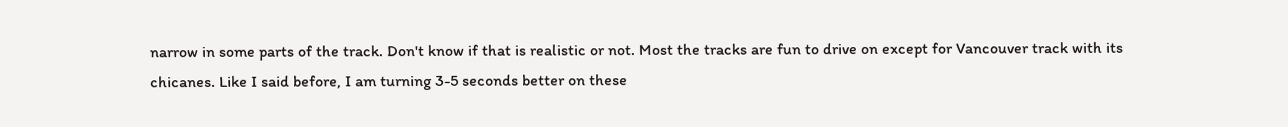narrow in some parts of the track. Don't know if that is realistic or not. Most the tracks are fun to drive on except for Vancouver track with its chicanes. Like I said before, I am turning 3-5 seconds better on these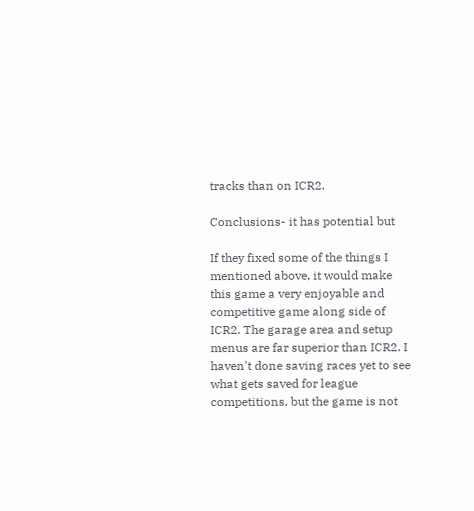tracks than on ICR2.

Conclusions- it has potential but

If they fixed some of the things I mentioned above, it would make this game a very enjoyable and competitive game along side of ICR2. The garage area and setup menus are far superior than ICR2. I haven't done saving races yet to see what gets saved for league competitions, but the game is not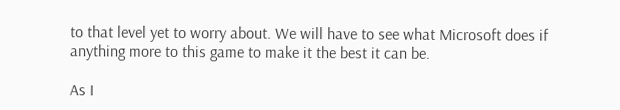to that level yet to worry about. We will have to see what Microsoft does if anything more to this game to make it the best it can be.

As I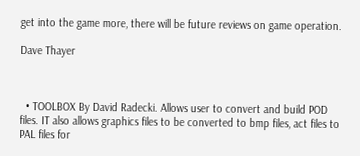get into the game more, there will be future reviews on game operation.

Dave Thayer



  • TOOLBOX By David Radecki. Allows user to convert and build POD files. IT also allows graphics files to be converted to bmp files, act files to PAL files for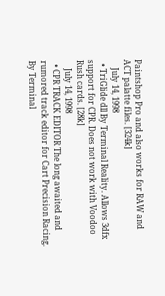Paintshop Pro and also works for RAW and ACT palatte files. [324k]
    July 14, 1998
  • TriGlide dll By Terminal Reality. Allows 3dfx support for CPR. Does not work with Voodoo Rush cards. [28k]
    July 14, 1998
  • CPR TRACK EDITOR The long awaited and rumored track editor for Cart Precision Racing. By Terminal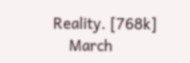Reality. [768k]
    March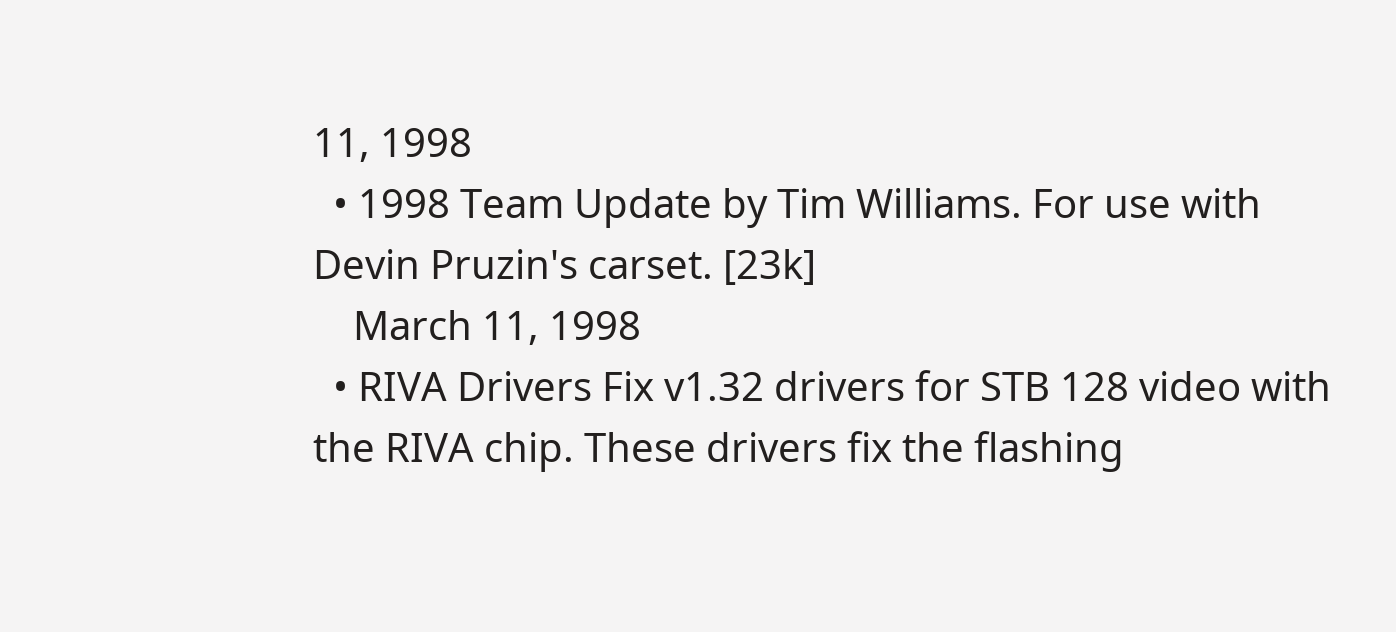11, 1998
  • 1998 Team Update by Tim Williams. For use with Devin Pruzin's carset. [23k]
    March 11, 1998
  • RIVA Drivers Fix v1.32 drivers for STB 128 video with the RIVA chip. These drivers fix the flashing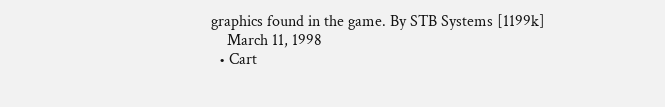graphics found in the game. By STB Systems [1199k]
    March 11, 1998
  • Cart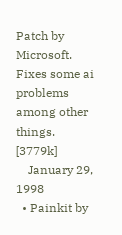Patch by Microsoft. Fixes some ai problems among other things. [3779k]
    January 29, 1998
  • Painkit by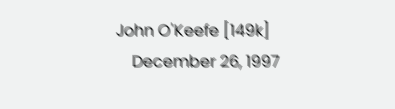John O'Keefe [149k]
    December 26, 1997